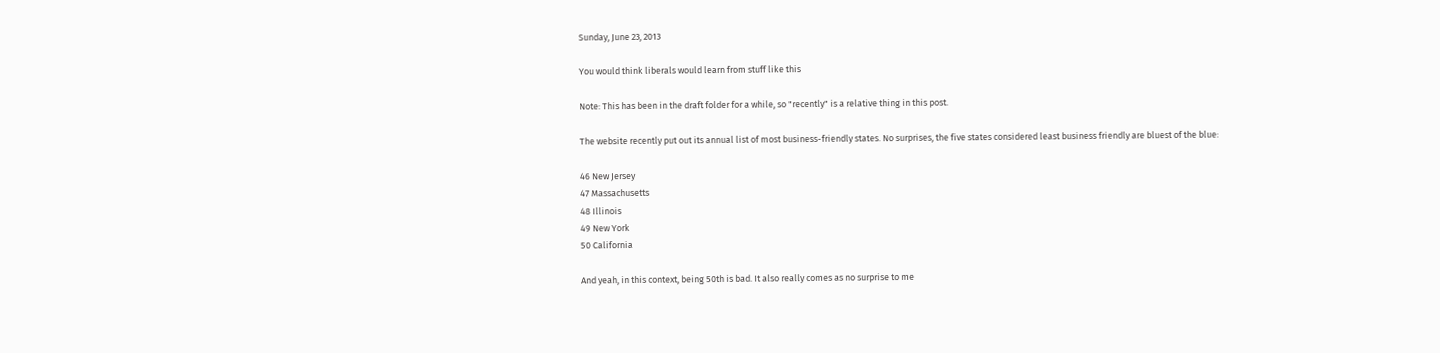Sunday, June 23, 2013

You would think liberals would learn from stuff like this

Note: This has been in the draft folder for a while, so "recently" is a relative thing in this post.

The website recently put out its annual list of most business-friendly states. No surprises, the five states considered least business friendly are bluest of the blue:

46 New Jersey
47 Massachusetts
48 Illinois
49 New York
50 California

And yeah, in this context, being 50th is bad. It also really comes as no surprise to me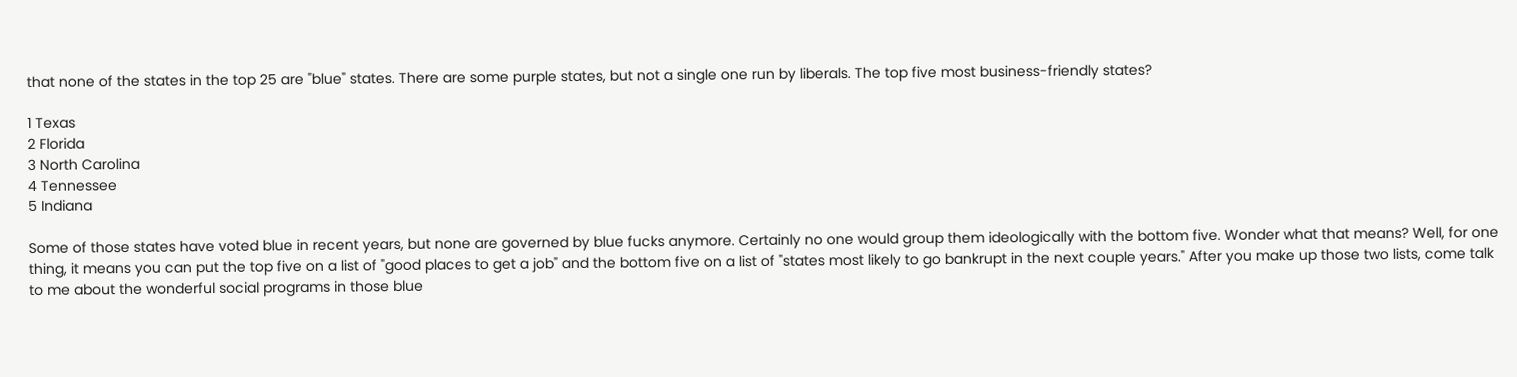that none of the states in the top 25 are "blue" states. There are some purple states, but not a single one run by liberals. The top five most business-friendly states?

1 Texas
2 Florida
3 North Carolina
4 Tennessee
5 Indiana

Some of those states have voted blue in recent years, but none are governed by blue fucks anymore. Certainly no one would group them ideologically with the bottom five. Wonder what that means? Well, for one thing, it means you can put the top five on a list of "good places to get a job" and the bottom five on a list of "states most likely to go bankrupt in the next couple years." After you make up those two lists, come talk to me about the wonderful social programs in those blue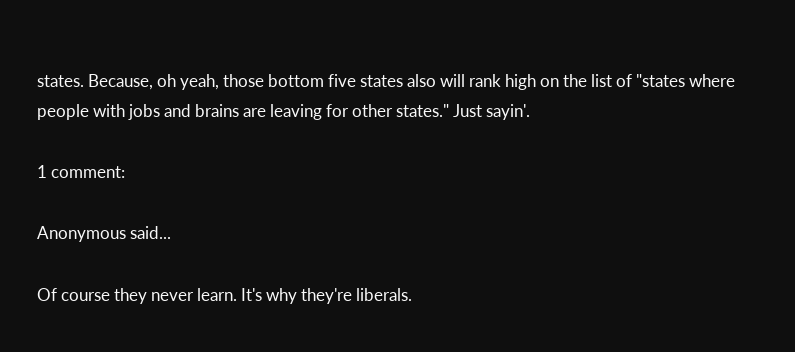states. Because, oh yeah, those bottom five states also will rank high on the list of "states where people with jobs and brains are leaving for other states." Just sayin'.

1 comment:

Anonymous said...

Of course they never learn. It's why they're liberals.